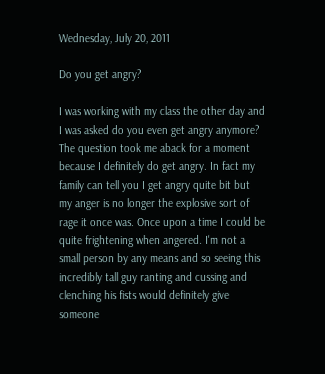Wednesday, July 20, 2011

Do you get angry?

I was working with my class the other day and I was asked do you even get angry anymore? The question took me aback for a moment because I definitely do get angry. In fact my family can tell you I get angry quite bit but my anger is no longer the explosive sort of rage it once was. Once upon a time I could be quite frightening when angered. I'm not a small person by any means and so seeing this incredibly tall guy ranting and cussing and clenching his fists would definitely give someone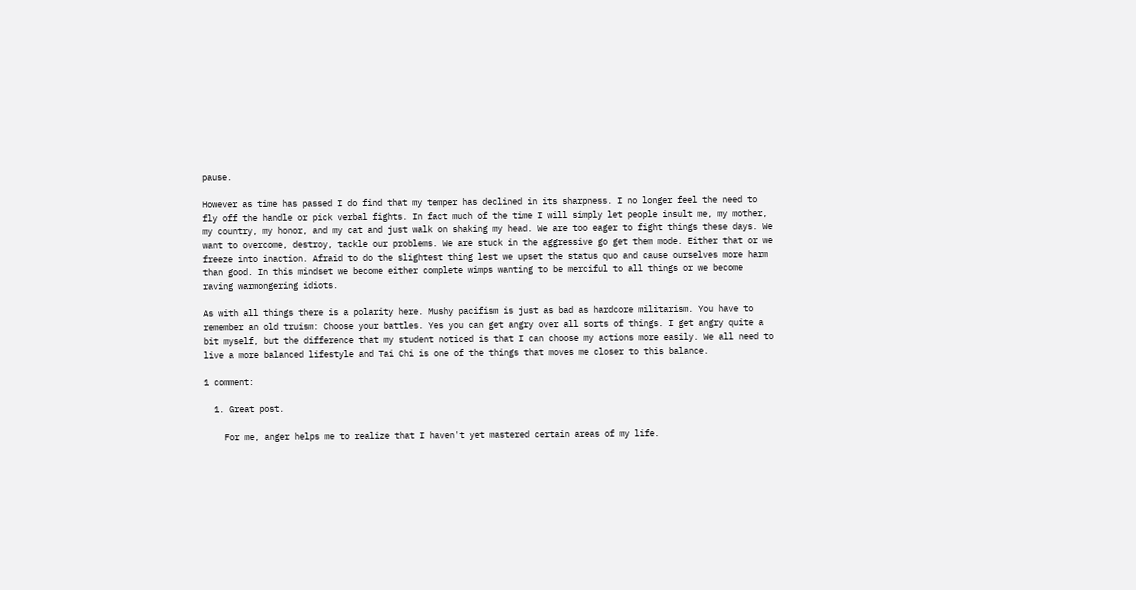pause.

However as time has passed I do find that my temper has declined in its sharpness. I no longer feel the need to fly off the handle or pick verbal fights. In fact much of the time I will simply let people insult me, my mother, my country, my honor, and my cat and just walk on shaking my head. We are too eager to fight things these days. We want to overcome, destroy, tackle our problems. We are stuck in the aggressive go get them mode. Either that or we freeze into inaction. Afraid to do the slightest thing lest we upset the status quo and cause ourselves more harm than good. In this mindset we become either complete wimps wanting to be merciful to all things or we become raving warmongering idiots.

As with all things there is a polarity here. Mushy pacifism is just as bad as hardcore militarism. You have to remember an old truism: Choose your battles. Yes you can get angry over all sorts of things. I get angry quite a bit myself, but the difference that my student noticed is that I can choose my actions more easily. We all need to live a more balanced lifestyle and Tai Chi is one of the things that moves me closer to this balance.

1 comment:

  1. Great post.

    For me, anger helps me to realize that I haven't yet mastered certain areas of my life.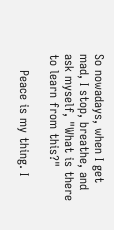So nowadays, when I get mad, I stop, breathe, and ask myself, "What is there to learn from this?"

    Peace is my thing. I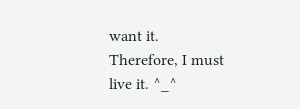want it. Therefore, I must live it. ^_^